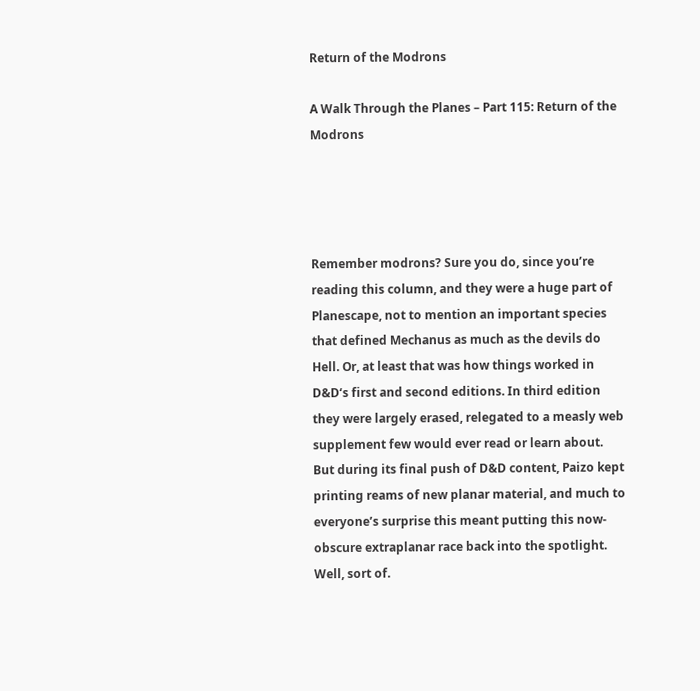Return of the Modrons

A Walk Through the Planes – Part 115: Return of the Modrons




Remember modrons? Sure you do, since you’re reading this column, and they were a huge part of Planescape, not to mention an important species that defined Mechanus as much as the devils do Hell. Or, at least that was how things worked in D&D‘s first and second editions. In third edition they were largely erased, relegated to a measly web supplement few would ever read or learn about. But during its final push of D&D content, Paizo kept printing reams of new planar material, and much to everyone’s surprise this meant putting this now-obscure extraplanar race back into the spotlight. Well, sort of.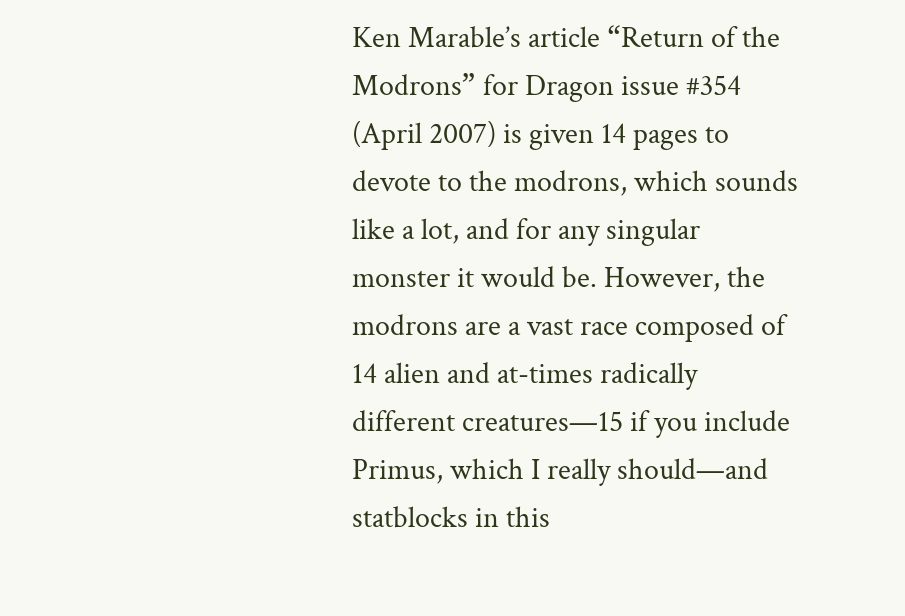Ken Marable’s article “Return of the Modrons” for Dragon issue #354 (April 2007) is given 14 pages to devote to the modrons, which sounds like a lot, and for any singular monster it would be. However, the modrons are a vast race composed of 14 alien and at-times radically different creatures—15 if you include Primus, which I really should—and statblocks in this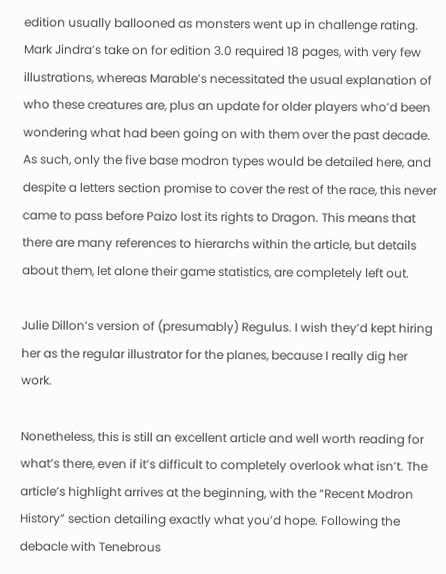edition usually ballooned as monsters went up in challenge rating. Mark Jindra’s take on for edition 3.0 required 18 pages, with very few illustrations, whereas Marable’s necessitated the usual explanation of who these creatures are, plus an update for older players who’d been wondering what had been going on with them over the past decade. As such, only the five base modron types would be detailed here, and despite a letters section promise to cover the rest of the race, this never came to pass before Paizo lost its rights to Dragon. This means that there are many references to hierarchs within the article, but details about them, let alone their game statistics, are completely left out.

Julie Dillon’s version of (presumably) Regulus. I wish they’d kept hiring her as the regular illustrator for the planes, because I really dig her work.

Nonetheless, this is still an excellent article and well worth reading for what’s there, even if it’s difficult to completely overlook what isn’t. The article’s highlight arrives at the beginning, with the “Recent Modron History” section detailing exactly what you’d hope. Following the debacle with Tenebrous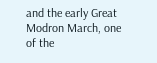and the early Great Modron March, one of the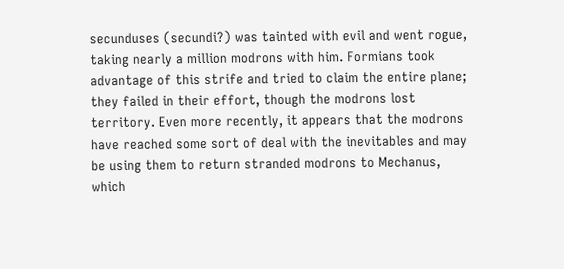secunduses (secundi?) was tainted with evil and went rogue, taking nearly a million modrons with him. Formians took advantage of this strife and tried to claim the entire plane; they failed in their effort, though the modrons lost territory. Even more recently, it appears that the modrons have reached some sort of deal with the inevitables and may be using them to return stranded modrons to Mechanus, which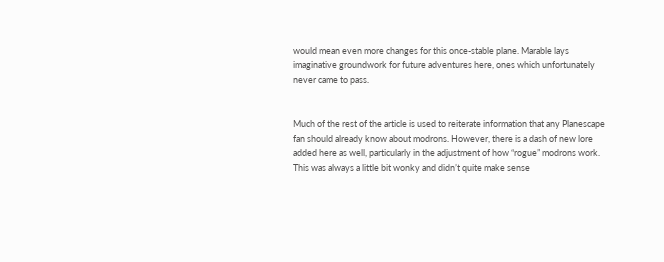would mean even more changes for this once-stable plane. Marable lays imaginative groundwork for future adventures here, ones which unfortunately never came to pass.


Much of the rest of the article is used to reiterate information that any Planescape fan should already know about modrons. However, there is a dash of new lore added here as well, particularly in the adjustment of how “rogue” modrons work. This was always a little bit wonky and didn’t quite make sense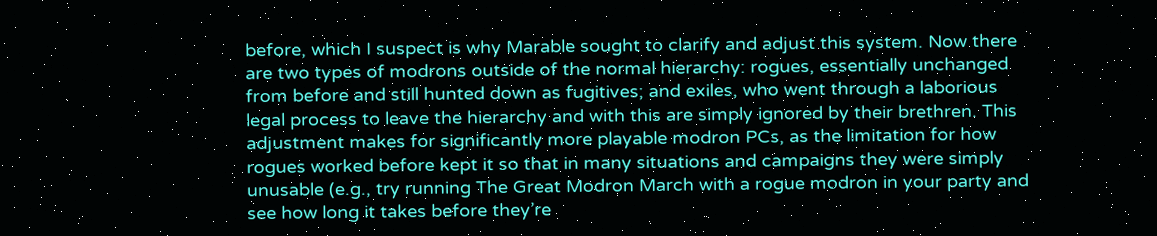before, which I suspect is why Marable sought to clarify and adjust this system. Now there are two types of modrons outside of the normal hierarchy: rogues, essentially unchanged from before and still hunted down as fugitives; and exiles, who went through a laborious legal process to leave the hierarchy and with this are simply ignored by their brethren. This adjustment makes for significantly more playable modron PCs, as the limitation for how rogues worked before kept it so that in many situations and campaigns they were simply unusable (e.g., try running The Great Modron March with a rogue modron in your party and see how long it takes before they’re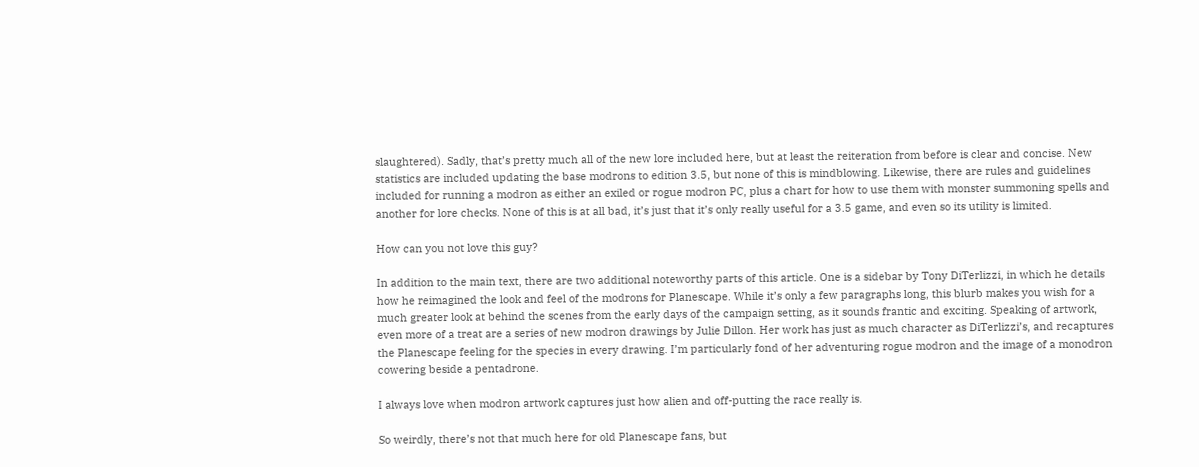slaughtered). Sadly, that’s pretty much all of the new lore included here, but at least the reiteration from before is clear and concise. New statistics are included updating the base modrons to edition 3.5, but none of this is mindblowing. Likewise, there are rules and guidelines included for running a modron as either an exiled or rogue modron PC, plus a chart for how to use them with monster summoning spells and another for lore checks. None of this is at all bad, it’s just that it’s only really useful for a 3.5 game, and even so its utility is limited.

How can you not love this guy?

In addition to the main text, there are two additional noteworthy parts of this article. One is a sidebar by Tony DiTerlizzi, in which he details how he reimagined the look and feel of the modrons for Planescape. While it’s only a few paragraphs long, this blurb makes you wish for a much greater look at behind the scenes from the early days of the campaign setting, as it sounds frantic and exciting. Speaking of artwork, even more of a treat are a series of new modron drawings by Julie Dillon. Her work has just as much character as DiTerlizzi’s, and recaptures the Planescape feeling for the species in every drawing. I’m particularly fond of her adventuring rogue modron and the image of a monodron cowering beside a pentadrone.

I always love when modron artwork captures just how alien and off-putting the race really is.

So weirdly, there’s not that much here for old Planescape fans, but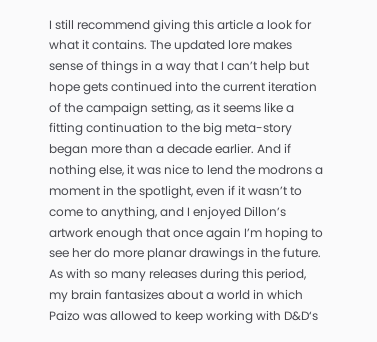I still recommend giving this article a look for what it contains. The updated lore makes sense of things in a way that I can’t help but hope gets continued into the current iteration of the campaign setting, as it seems like a fitting continuation to the big meta-story began more than a decade earlier. And if nothing else, it was nice to lend the modrons a moment in the spotlight, even if it wasn’t to come to anything, and I enjoyed Dillon’s artwork enough that once again I’m hoping to see her do more planar drawings in the future. As with so many releases during this period, my brain fantasizes about a world in which Paizo was allowed to keep working with D&D‘s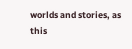worlds and stories, as this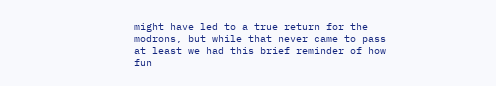might have led to a true return for the modrons, but while that never came to pass at least we had this brief reminder of how fun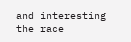and interesting the race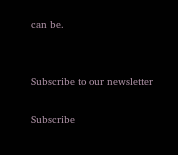can be.


Subscribe to our newsletter

Subscribe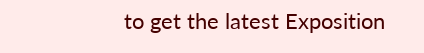to get the latest Exposition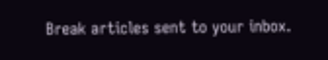Break articles sent to your inbox.